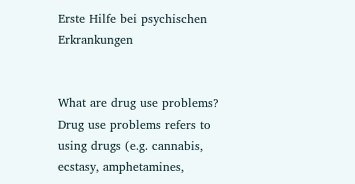Erste Hilfe bei psychischen Erkrankungen


What are drug use problems? Drug use problems refers to using drugs (e.g. cannabis, ecstasy, amphetamines,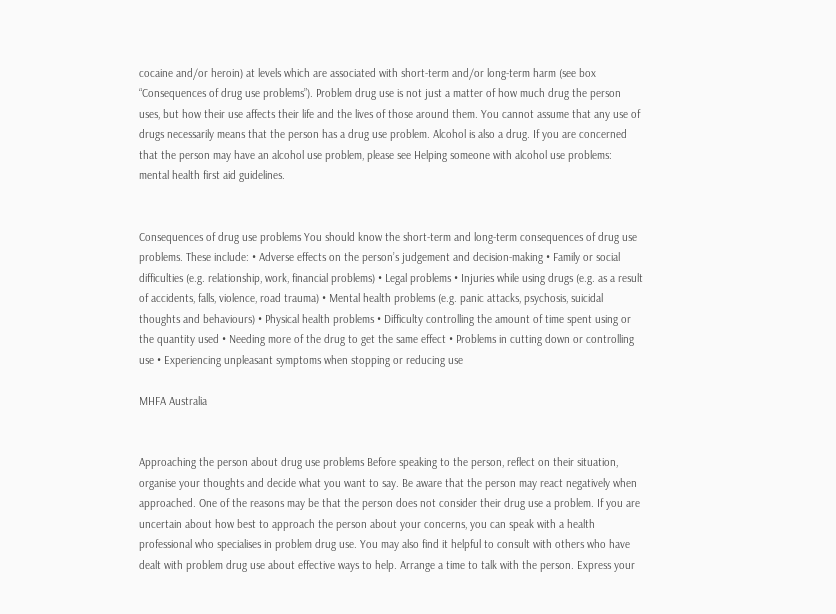cocaine and/or heroin) at levels which are associated with short-term and/or long-term harm (see box “Consequences of drug use problems”). Problem drug use is not just a matter of how much drug the person uses, but how their use affects their life and the lives of those around them. You cannot assume that any use of drugs necessarily means that the person has a drug use problem. Alcohol is also a drug. If you are concerned that the person may have an alcohol use problem, please see Helping someone with alcohol use problems: mental health first aid guidelines.


Consequences of drug use problems You should know the short-term and long-term consequences of drug use problems. These include: • Adverse effects on the person’s judgement and decision-making • Family or social difficulties (e.g. relationship, work, financial problems) • Legal problems • Injuries while using drugs (e.g. as a result of accidents, falls, violence, road trauma) • Mental health problems (e.g. panic attacks, psychosis, suicidal thoughts and behaviours) • Physical health problems • Difficulty controlling the amount of time spent using or the quantity used • Needing more of the drug to get the same effect • Problems in cutting down or controlling use • Experiencing unpleasant symptoms when stopping or reducing use

MHFA Australia


Approaching the person about drug use problems Before speaking to the person, reflect on their situation, organise your thoughts and decide what you want to say. Be aware that the person may react negatively when approached. One of the reasons may be that the person does not consider their drug use a problem. If you are uncertain about how best to approach the person about your concerns, you can speak with a health professional who specialises in problem drug use. You may also find it helpful to consult with others who have dealt with problem drug use about effective ways to help. Arrange a time to talk with the person. Express your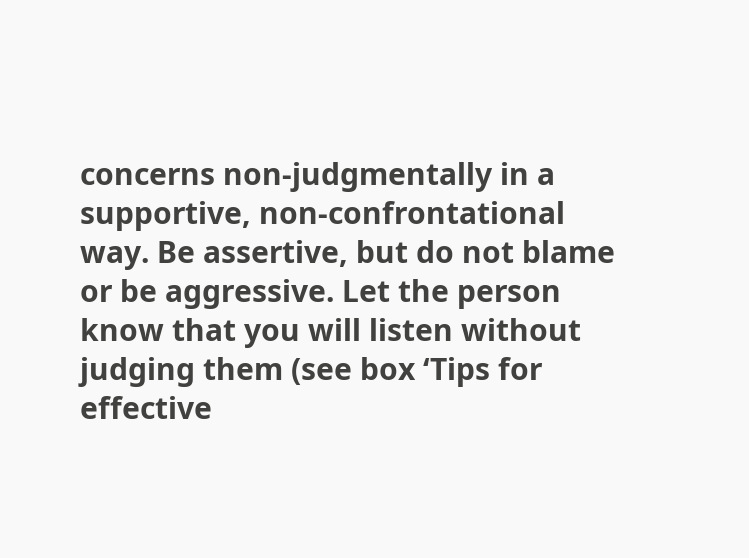concerns non-judgmentally in a supportive, non-confrontational way. Be assertive, but do not blame or be aggressive. Let the person know that you will listen without judging them (see box ‘Tips for effective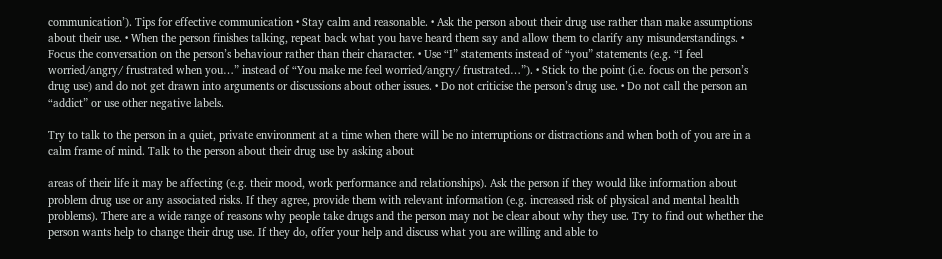communication’). Tips for effective communication • Stay calm and reasonable. • Ask the person about their drug use rather than make assumptions about their use. • When the person finishes talking, repeat back what you have heard them say and allow them to clarify any misunderstandings. • Focus the conversation on the person’s behaviour rather than their character. • Use “I” statements instead of “you” statements (e.g. “I feel worried/angry/ frustrated when you…” instead of “You make me feel worried/angry/ frustrated…”). • Stick to the point (i.e. focus on the person’s drug use) and do not get drawn into arguments or discussions about other issues. • Do not criticise the person’s drug use. • Do not call the person an “addict” or use other negative labels.

Try to talk to the person in a quiet, private environment at a time when there will be no interruptions or distractions and when both of you are in a calm frame of mind. Talk to the person about their drug use by asking about

areas of their life it may be affecting (e.g. their mood, work performance and relationships). Ask the person if they would like information about problem drug use or any associated risks. If they agree, provide them with relevant information (e.g. increased risk of physical and mental health problems). There are a wide range of reasons why people take drugs and the person may not be clear about why they use. Try to find out whether the person wants help to change their drug use. If they do, offer your help and discuss what you are willing and able to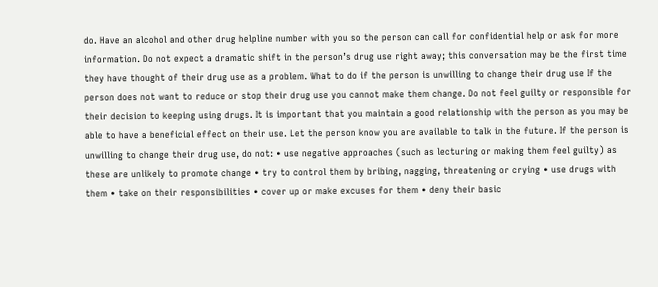do. Have an alcohol and other drug helpline number with you so the person can call for confidential help or ask for more information. Do not expect a dramatic shift in the person’s drug use right away; this conversation may be the first time they have thought of their drug use as a problem. What to do if the person is unwilling to change their drug use If the person does not want to reduce or stop their drug use you cannot make them change. Do not feel guilty or responsible for their decision to keeping using drugs. It is important that you maintain a good relationship with the person as you may be able to have a beneficial effect on their use. Let the person know you are available to talk in the future. If the person is unwilling to change their drug use, do not: • use negative approaches (such as lecturing or making them feel guilty) as these are unlikely to promote change • try to control them by bribing, nagging, threatening or crying • use drugs with them • take on their responsibilities • cover up or make excuses for them • deny their basic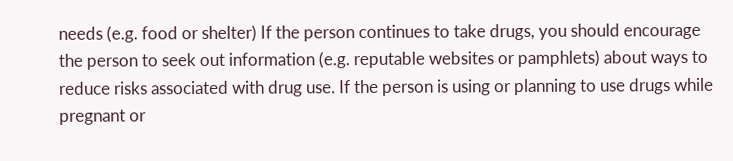needs (e.g. food or shelter) If the person continues to take drugs, you should encourage the person to seek out information (e.g. reputable websites or pamphlets) about ways to reduce risks associated with drug use. If the person is using or planning to use drugs while pregnant or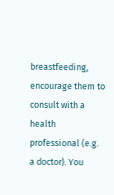breastfeeding, encourage them to consult with a health professional (e.g. a doctor). You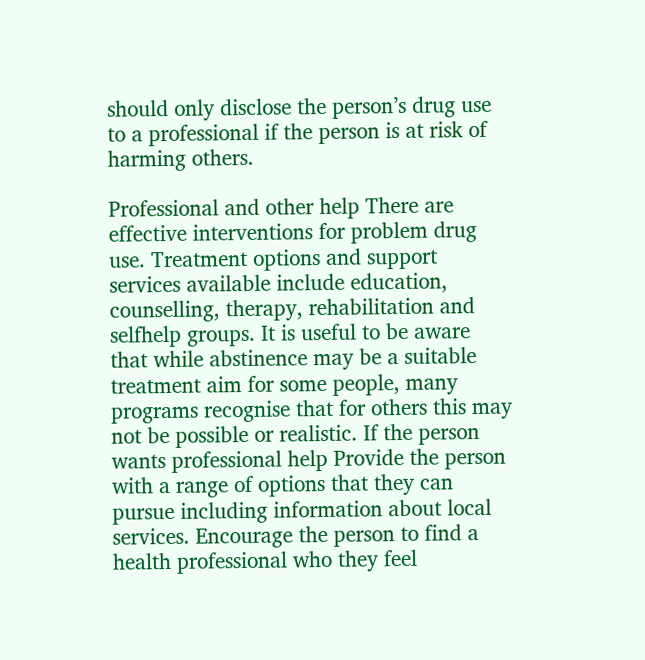should only disclose the person’s drug use to a professional if the person is at risk of harming others.

Professional and other help There are effective interventions for problem drug use. Treatment options and support services available include education, counselling, therapy, rehabilitation and selfhelp groups. It is useful to be aware that while abstinence may be a suitable treatment aim for some people, many programs recognise that for others this may not be possible or realistic. If the person wants professional help Provide the person with a range of options that they can pursue including information about local services. Encourage the person to find a health professional who they feel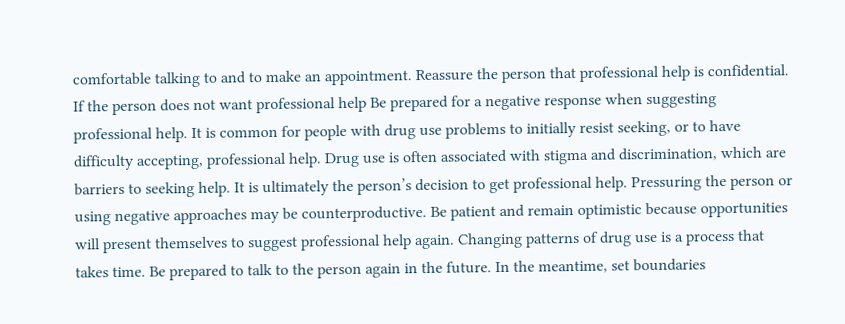comfortable talking to and to make an appointment. Reassure the person that professional help is confidential. If the person does not want professional help Be prepared for a negative response when suggesting professional help. It is common for people with drug use problems to initially resist seeking, or to have difficulty accepting, professional help. Drug use is often associated with stigma and discrimination, which are barriers to seeking help. It is ultimately the person’s decision to get professional help. Pressuring the person or using negative approaches may be counterproductive. Be patient and remain optimistic because opportunities will present themselves to suggest professional help again. Changing patterns of drug use is a process that takes time. Be prepared to talk to the person again in the future. In the meantime, set boundaries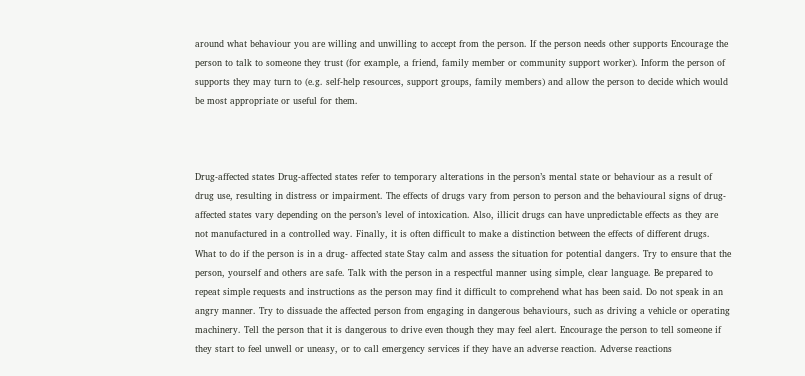around what behaviour you are willing and unwilling to accept from the person. If the person needs other supports Encourage the person to talk to someone they trust (for example, a friend, family member or community support worker). Inform the person of supports they may turn to (e.g. self-help resources, support groups, family members) and allow the person to decide which would be most appropriate or useful for them.



Drug-affected states Drug-affected states refer to temporary alterations in the person’s mental state or behaviour as a result of drug use, resulting in distress or impairment. The effects of drugs vary from person to person and the behavioural signs of drug-affected states vary depending on the person’s level of intoxication. Also, illicit drugs can have unpredictable effects as they are not manufactured in a controlled way. Finally, it is often difficult to make a distinction between the effects of different drugs. What to do if the person is in a drug- affected state Stay calm and assess the situation for potential dangers. Try to ensure that the person, yourself and others are safe. Talk with the person in a respectful manner using simple, clear language. Be prepared to repeat simple requests and instructions as the person may find it difficult to comprehend what has been said. Do not speak in an angry manner. Try to dissuade the affected person from engaging in dangerous behaviours, such as driving a vehicle or operating machinery. Tell the person that it is dangerous to drive even though they may feel alert. Encourage the person to tell someone if they start to feel unwell or uneasy, or to call emergency services if they have an adverse reaction. Adverse reactions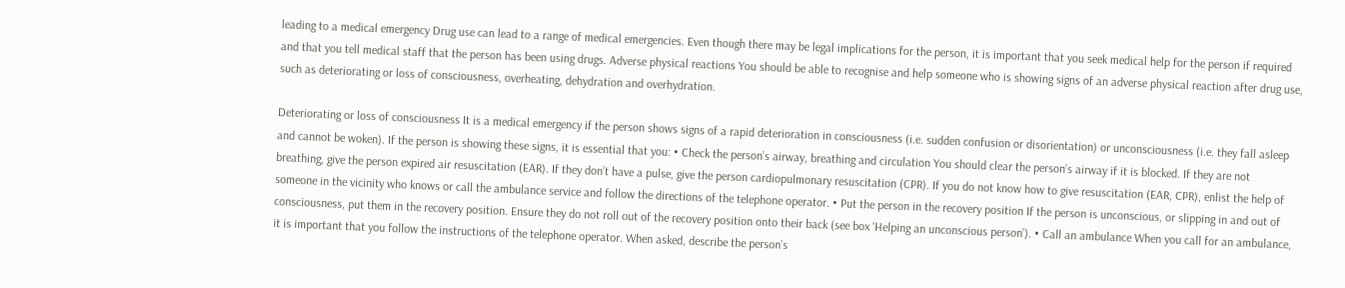leading to a medical emergency Drug use can lead to a range of medical emergencies. Even though there may be legal implications for the person, it is important that you seek medical help for the person if required and that you tell medical staff that the person has been using drugs. Adverse physical reactions You should be able to recognise and help someone who is showing signs of an adverse physical reaction after drug use, such as deteriorating or loss of consciousness, overheating, dehydration and overhydration.

Deteriorating or loss of consciousness It is a medical emergency if the person shows signs of a rapid deterioration in consciousness (i.e. sudden confusion or disorientation) or unconsciousness (i.e. they fall asleep and cannot be woken). If the person is showing these signs, it is essential that you: • Check the person’s airway, breathing and circulation You should clear the person’s airway if it is blocked. If they are not breathing, give the person expired air resuscitation (EAR). If they don’t have a pulse, give the person cardiopulmonary resuscitation (CPR). If you do not know how to give resuscitation (EAR, CPR), enlist the help of someone in the vicinity who knows or call the ambulance service and follow the directions of the telephone operator. • Put the person in the recovery position If the person is unconscious, or slipping in and out of consciousness, put them in the recovery position. Ensure they do not roll out of the recovery position onto their back (see box ‘Helping an unconscious person’). • Call an ambulance When you call for an ambulance, it is important that you follow the instructions of the telephone operator. When asked, describe the person’s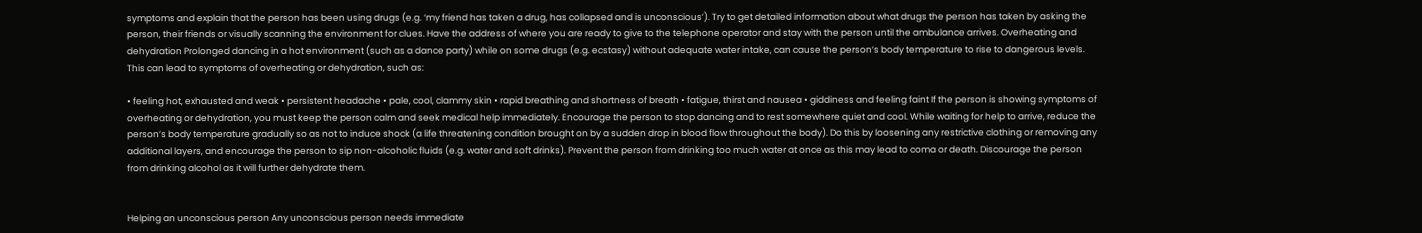symptoms and explain that the person has been using drugs (e.g. ‘my friend has taken a drug, has collapsed and is unconscious’). Try to get detailed information about what drugs the person has taken by asking the person, their friends or visually scanning the environment for clues. Have the address of where you are ready to give to the telephone operator and stay with the person until the ambulance arrives. Overheating and dehydration Prolonged dancing in a hot environment (such as a dance party) while on some drugs (e.g. ecstasy) without adequate water intake, can cause the person’s body temperature to rise to dangerous levels. This can lead to symptoms of overheating or dehydration, such as:

• feeling hot, exhausted and weak • persistent headache • pale, cool, clammy skin • rapid breathing and shortness of breath • fatigue, thirst and nausea • giddiness and feeling faint If the person is showing symptoms of overheating or dehydration, you must keep the person calm and seek medical help immediately. Encourage the person to stop dancing and to rest somewhere quiet and cool. While waiting for help to arrive, reduce the person’s body temperature gradually so as not to induce shock (a life threatening condition brought on by a sudden drop in blood flow throughout the body). Do this by loosening any restrictive clothing or removing any additional layers, and encourage the person to sip non-alcoholic fluids (e.g. water and soft drinks). Prevent the person from drinking too much water at once as this may lead to coma or death. Discourage the person from drinking alcohol as it will further dehydrate them.


Helping an unconscious person Any unconscious person needs immediate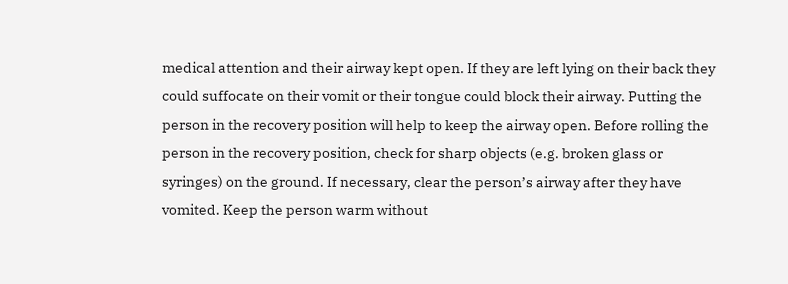medical attention and their airway kept open. If they are left lying on their back they could suffocate on their vomit or their tongue could block their airway. Putting the person in the recovery position will help to keep the airway open. Before rolling the person in the recovery position, check for sharp objects (e.g. broken glass or syringes) on the ground. If necessary, clear the person’s airway after they have vomited. Keep the person warm without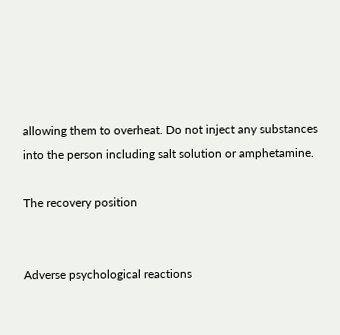allowing them to overheat. Do not inject any substances into the person including salt solution or amphetamine.

The recovery position


Adverse psychological reactions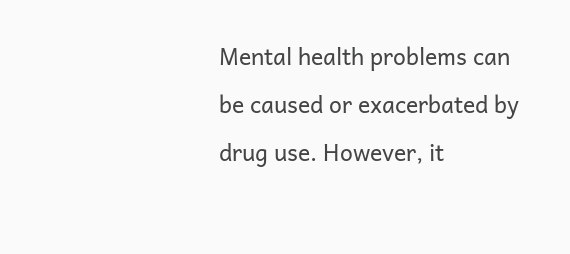Mental health problems can be caused or exacerbated by drug use. However, it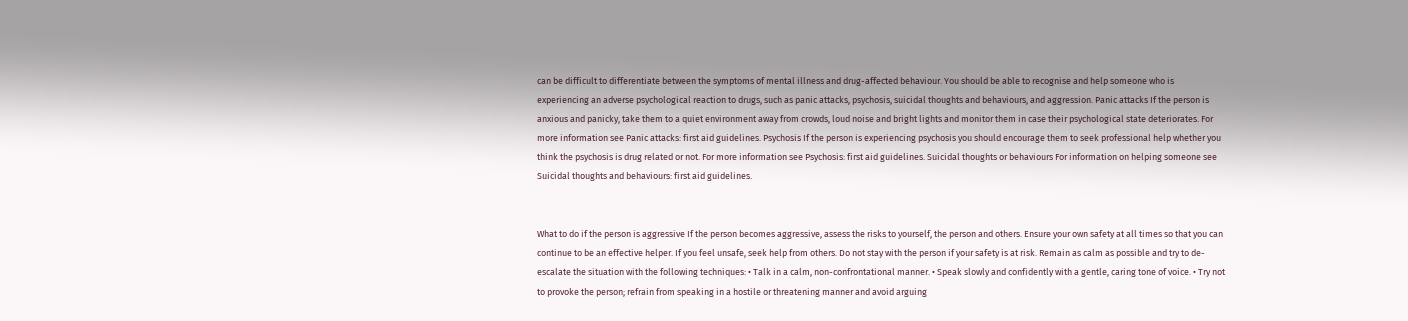can be difficult to differentiate between the symptoms of mental illness and drug-affected behaviour. You should be able to recognise and help someone who is experiencing an adverse psychological reaction to drugs, such as panic attacks, psychosis, suicidal thoughts and behaviours, and aggression. Panic attacks If the person is anxious and panicky, take them to a quiet environment away from crowds, loud noise and bright lights and monitor them in case their psychological state deteriorates. For more information see Panic attacks: first aid guidelines. Psychosis If the person is experiencing psychosis you should encourage them to seek professional help whether you think the psychosis is drug related or not. For more information see Psychosis: first aid guidelines. Suicidal thoughts or behaviours For information on helping someone see Suicidal thoughts and behaviours: first aid guidelines.


What to do if the person is aggressive If the person becomes aggressive, assess the risks to yourself, the person and others. Ensure your own safety at all times so that you can continue to be an effective helper. If you feel unsafe, seek help from others. Do not stay with the person if your safety is at risk. Remain as calm as possible and try to de-escalate the situation with the following techniques: • Talk in a calm, non-confrontational manner. • Speak slowly and confidently with a gentle, caring tone of voice. • Try not to provoke the person; refrain from speaking in a hostile or threatening manner and avoid arguing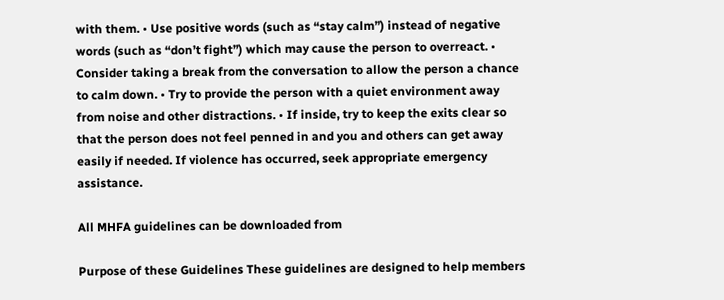with them. • Use positive words (such as “stay calm”) instead of negative words (such as “don’t fight”) which may cause the person to overreact. • Consider taking a break from the conversation to allow the person a chance to calm down. • Try to provide the person with a quiet environment away from noise and other distractions. • If inside, try to keep the exits clear so that the person does not feel penned in and you and others can get away easily if needed. If violence has occurred, seek appropriate emergency assistance.

All MHFA guidelines can be downloaded from

Purpose of these Guidelines These guidelines are designed to help members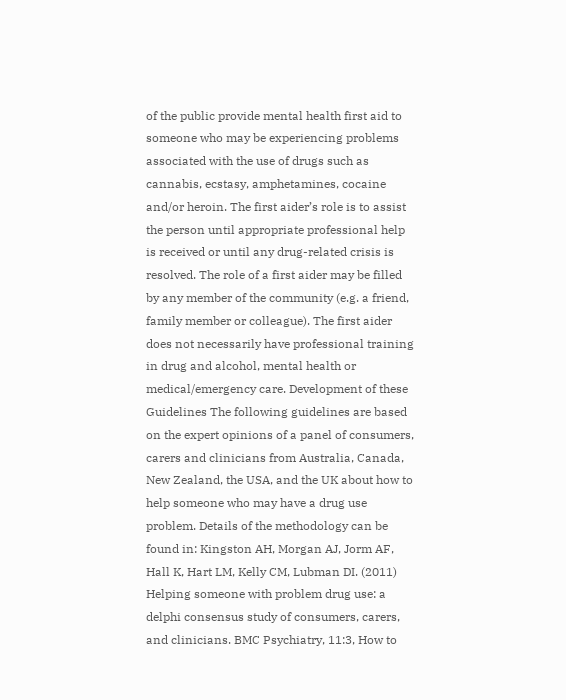of the public provide mental health first aid to someone who may be experiencing problems associated with the use of drugs such as cannabis, ecstasy, amphetamines, cocaine and/or heroin. The first aider’s role is to assist the person until appropriate professional help is received or until any drug-related crisis is resolved. The role of a first aider may be filled by any member of the community (e.g. a friend, family member or colleague). The first aider does not necessarily have professional training in drug and alcohol, mental health or medical/emergency care. Development of these Guidelines The following guidelines are based on the expert opinions of a panel of consumers, carers and clinicians from Australia, Canada, New Zealand, the USA, and the UK about how to help someone who may have a drug use problem. Details of the methodology can be found in: Kingston AH, Morgan AJ, Jorm AF, Hall K, Hart LM, Kelly CM, Lubman DI. (2011) Helping someone with problem drug use: a delphi consensus study of consumers, carers, and clinicians. BMC Psychiatry, 11:3, How to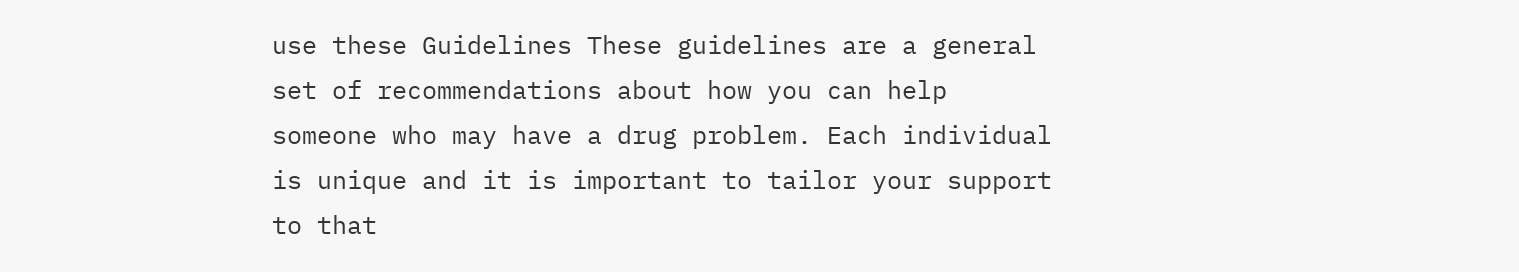use these Guidelines These guidelines are a general set of recommendations about how you can help someone who may have a drug problem. Each individual is unique and it is important to tailor your support to that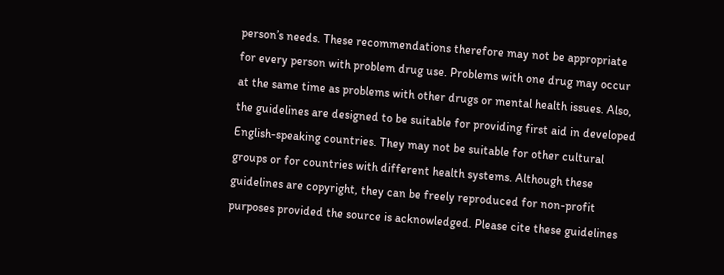person’s needs. These recommendations therefore may not be appropriate for every person with problem drug use. Problems with one drug may occur at the same time as problems with other drugs or mental health issues. Also, the guidelines are designed to be suitable for providing first aid in developed English-speaking countries. They may not be suitable for other cultural groups or for countries with different health systems. Although these guidelines are copyright, they can be freely reproduced for non-profit purposes provided the source is acknowledged. Please cite these guidelines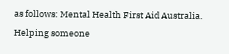as follows: Mental Health First Aid Australia. Helping someone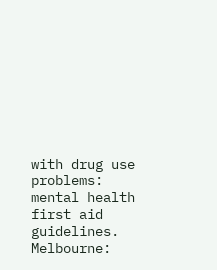with drug use problems: mental health first aid guidelines. Melbourne: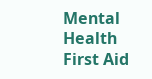Mental Health First Aid